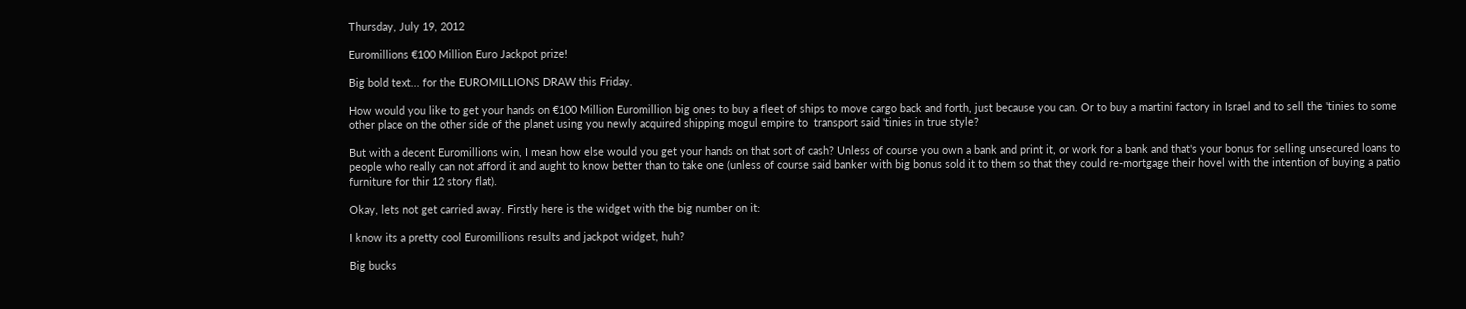Thursday, July 19, 2012

Euromillions €100 Million Euro Jackpot prize!

Big bold text... for the EUROMILLIONS DRAW this Friday.

How would you like to get your hands on €100 Million Euromillion big ones to buy a fleet of ships to move cargo back and forth, just because you can. Or to buy a martini factory in Israel and to sell the 'tinies to some other place on the other side of the planet using you newly acquired shipping mogul empire to  transport said 'tinies in true style?

But with a decent Euromillions win, I mean how else would you get your hands on that sort of cash? Unless of course you own a bank and print it, or work for a bank and that's your bonus for selling unsecured loans to people who really can not afford it and aught to know better than to take one (unless of course said banker with big bonus sold it to them so that they could re-mortgage their hovel with the intention of buying a patio furniture for thir 12 story flat).

Okay, lets not get carried away. Firstly here is the widget with the big number on it:

I know its a pretty cool Euromillions results and jackpot widget, huh?

Big bucks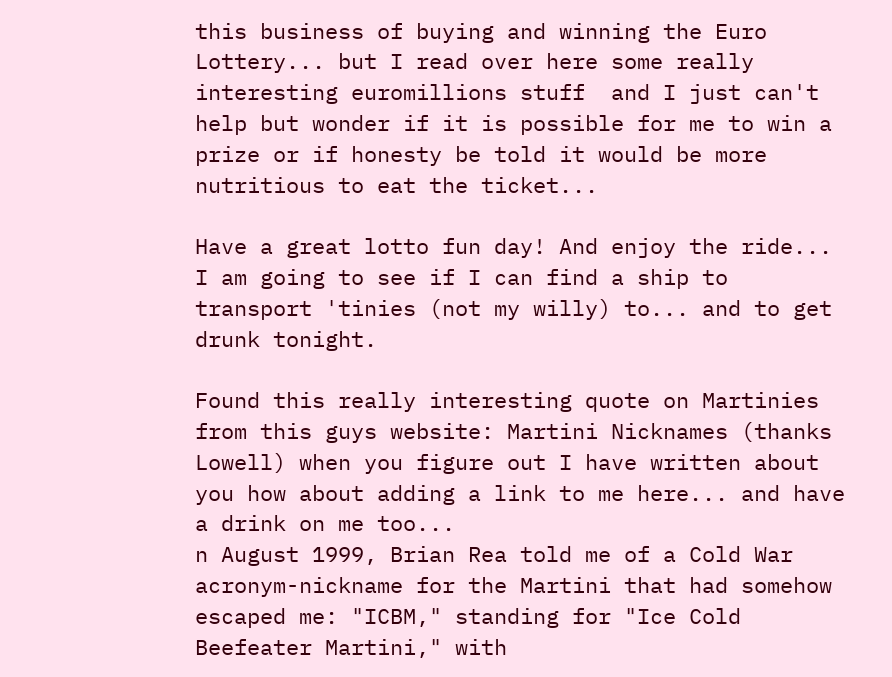this business of buying and winning the Euro Lottery... but I read over here some really interesting euromillions stuff  and I just can't help but wonder if it is possible for me to win a prize or if honesty be told it would be more nutritious to eat the ticket...

Have a great lotto fun day! And enjoy the ride... I am going to see if I can find a ship to transport 'tinies (not my willy) to... and to get drunk tonight.

Found this really interesting quote on Martinies from this guys website: Martini Nicknames (thanks Lowell) when you figure out I have written about you how about adding a link to me here... and have a drink on me too...
n August 1999, Brian Rea told me of a Cold War acronym-nickname for the Martini that had somehow escaped me: "ICBM," standing for "Ice Cold Beefeater Martini," with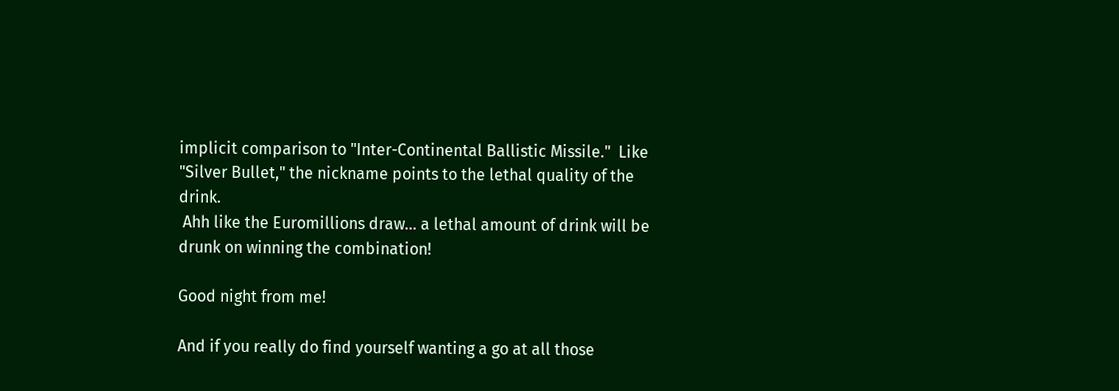implicit comparison to "Inter-Continental Ballistic Missile."  Like "Silver Bullet," the nickname points to the lethal quality of the drink.
 Ahh like the Euromillions draw... a lethal amount of drink will be drunk on winning the combination!

Good night from me!

And if you really do find yourself wanting a go at all those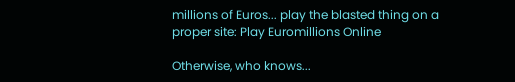millions of Euros... play the blasted thing on a proper site: Play Euromillions Online

Otherwise, who knows...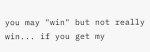you may "win" but not really win... if you get my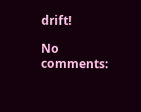drift!

No comments: